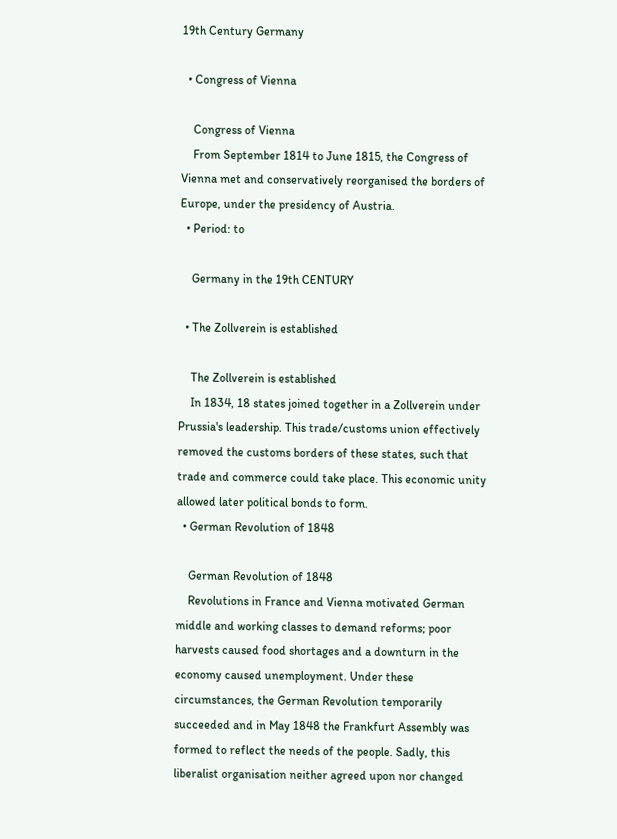19th Century Germany

  • Congress of Vienna

    Congress of Vienna
    From September 1814 to June 1815, the Congress of Vienna met and conservatively reorganised the borders of Europe, under the presidency of Austria.
  • Period: to

    Germany in the 19th CENTURY

  • The Zollverein is established

    The Zollverein is established
    In 1834, 18 states joined together in a Zollverein under Prussia's leadership. This trade/customs union effectively removed the customs borders of these states, such that trade and commerce could take place. This economic unity allowed later political bonds to form.
  • German Revolution of 1848

    German Revolution of 1848
    Revolutions in France and Vienna motivated German middle and working classes to demand reforms; poor harvests caused food shortages and a downturn in the economy caused unemployment. Under these circumstances, the German Revolution temporarily succeeded and in May 1848 the Frankfurt Assembly was formed to reflect the needs of the people. Sadly, this liberalist organisation neither agreed upon nor changed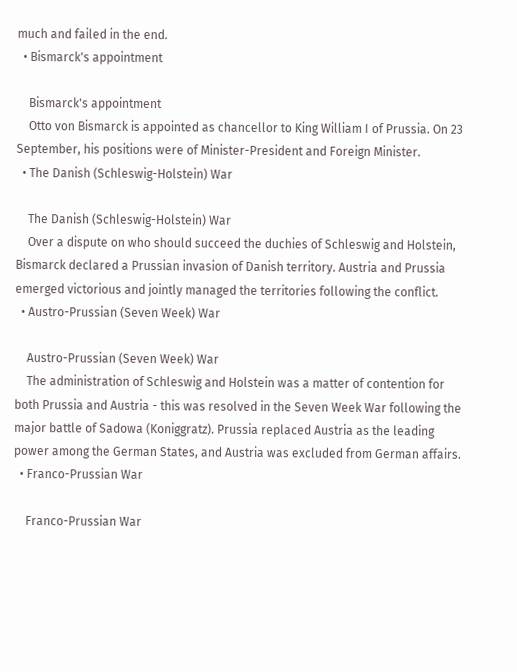much and failed in the end.
  • Bismarck's appointment

    Bismarck's appointment
    Otto von Bismarck is appointed as chancellor to King William I of Prussia. On 23 September, his positions were of Minister-President and Foreign Minister.
  • The Danish (Schleswig-Holstein) War

    The Danish (Schleswig-Holstein) War
    Over a dispute on who should succeed the duchies of Schleswig and Holstein, Bismarck declared a Prussian invasion of Danish territory. Austria and Prussia emerged victorious and jointly managed the territories following the conflict.
  • Austro-Prussian (Seven Week) War

    Austro-Prussian (Seven Week) War
    The administration of Schleswig and Holstein was a matter of contention for both Prussia and Austria - this was resolved in the Seven Week War following the major battle of Sadowa (Koniggratz). Prussia replaced Austria as the leading power among the German States, and Austria was excluded from German affairs.
  • Franco-Prussian War

    Franco-Prussian War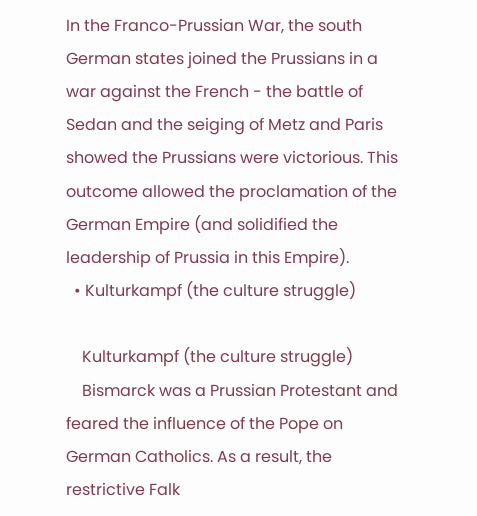In the Franco-Prussian War, the south German states joined the Prussians in a war against the French - the battle of Sedan and the seiging of Metz and Paris showed the Prussians were victorious. This outcome allowed the proclamation of the German Empire (and solidified the leadership of Prussia in this Empire).
  • Kulturkampf (the culture struggle)

    Kulturkampf (the culture struggle)
    Bismarck was a Prussian Protestant and feared the influence of the Pope on German Catholics. As a result, the restrictive Falk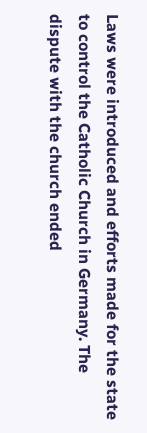Laws were introduced and efforts made for the state to control the Catholic Church in Germany. The dispute with the church ended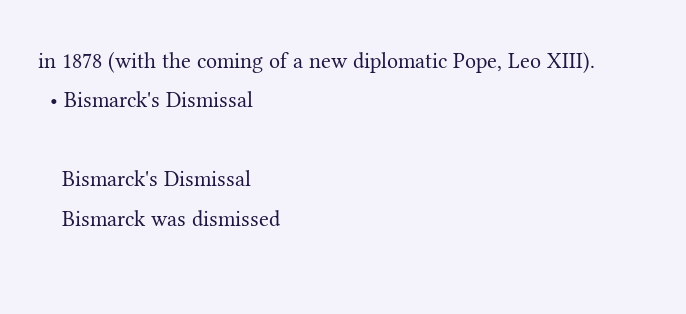in 1878 (with the coming of a new diplomatic Pope, Leo XIII).
  • Bismarck's Dismissal

    Bismarck's Dismissal
    Bismarck was dismissed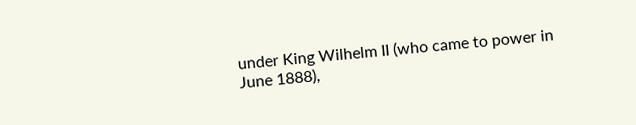under King Wilhelm II (who came to power in June 1888),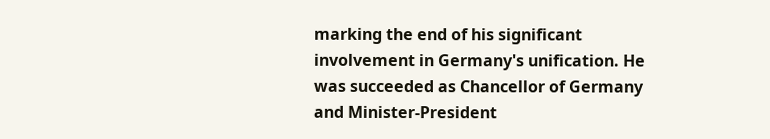marking the end of his significant involvement in Germany's unification. He was succeeded as Chancellor of Germany and Minister-President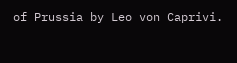of Prussia by Leo von Caprivi.